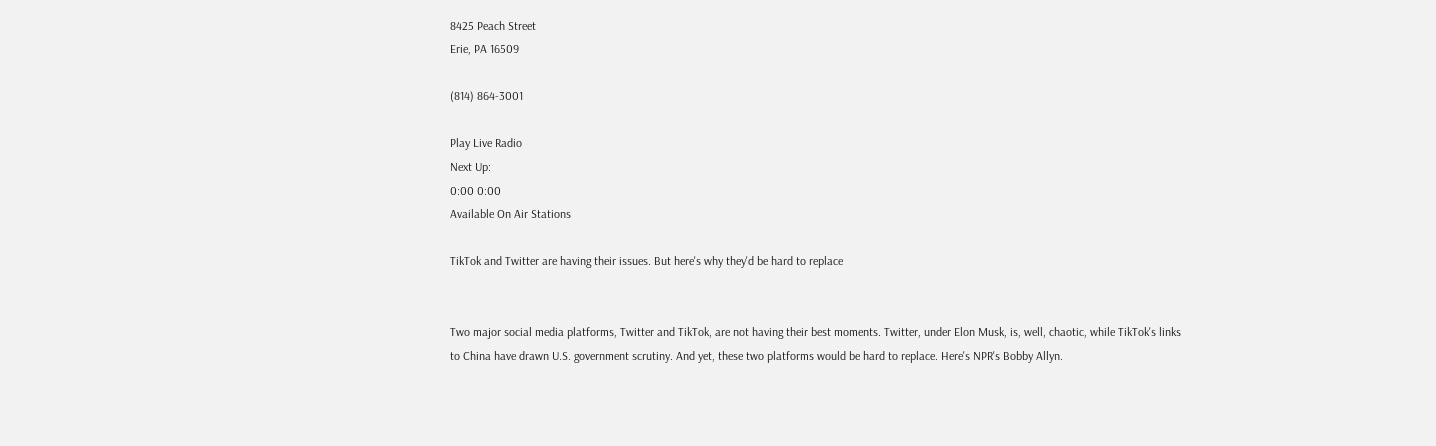8425 Peach Street
Erie, PA 16509

(814) 864-3001

Play Live Radio
Next Up:
0:00 0:00
Available On Air Stations

TikTok and Twitter are having their issues. But here's why they'd be hard to replace


Two major social media platforms, Twitter and TikTok, are not having their best moments. Twitter, under Elon Musk, is, well, chaotic, while TikTok's links to China have drawn U.S. government scrutiny. And yet, these two platforms would be hard to replace. Here's NPR's Bobby Allyn.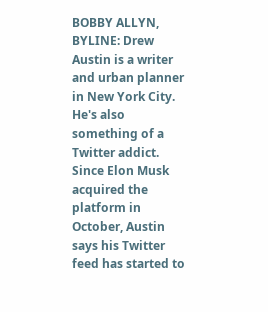BOBBY ALLYN, BYLINE: Drew Austin is a writer and urban planner in New York City. He's also something of a Twitter addict. Since Elon Musk acquired the platform in October, Austin says his Twitter feed has started to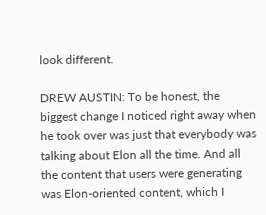look different.

DREW AUSTIN: To be honest, the biggest change I noticed right away when he took over was just that everybody was talking about Elon all the time. And all the content that users were generating was Elon-oriented content, which I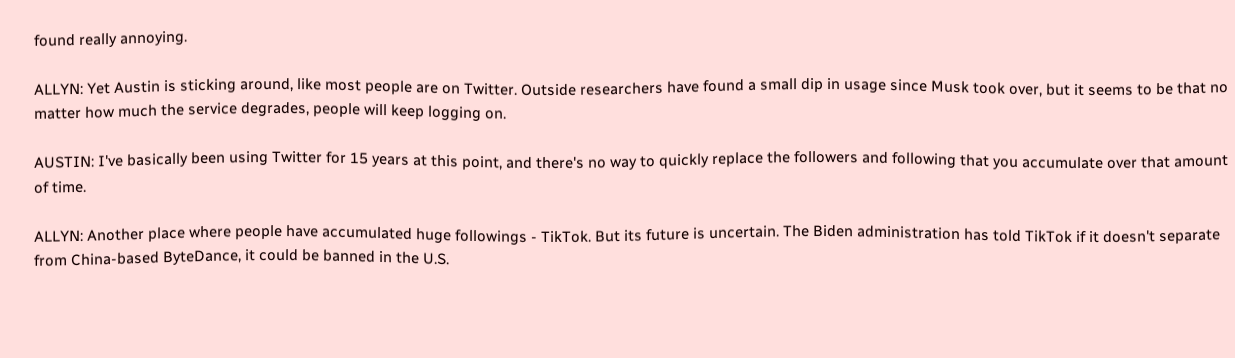found really annoying.

ALLYN: Yet Austin is sticking around, like most people are on Twitter. Outside researchers have found a small dip in usage since Musk took over, but it seems to be that no matter how much the service degrades, people will keep logging on.

AUSTIN: I've basically been using Twitter for 15 years at this point, and there's no way to quickly replace the followers and following that you accumulate over that amount of time.

ALLYN: Another place where people have accumulated huge followings - TikTok. But its future is uncertain. The Biden administration has told TikTok if it doesn't separate from China-based ByteDance, it could be banned in the U.S.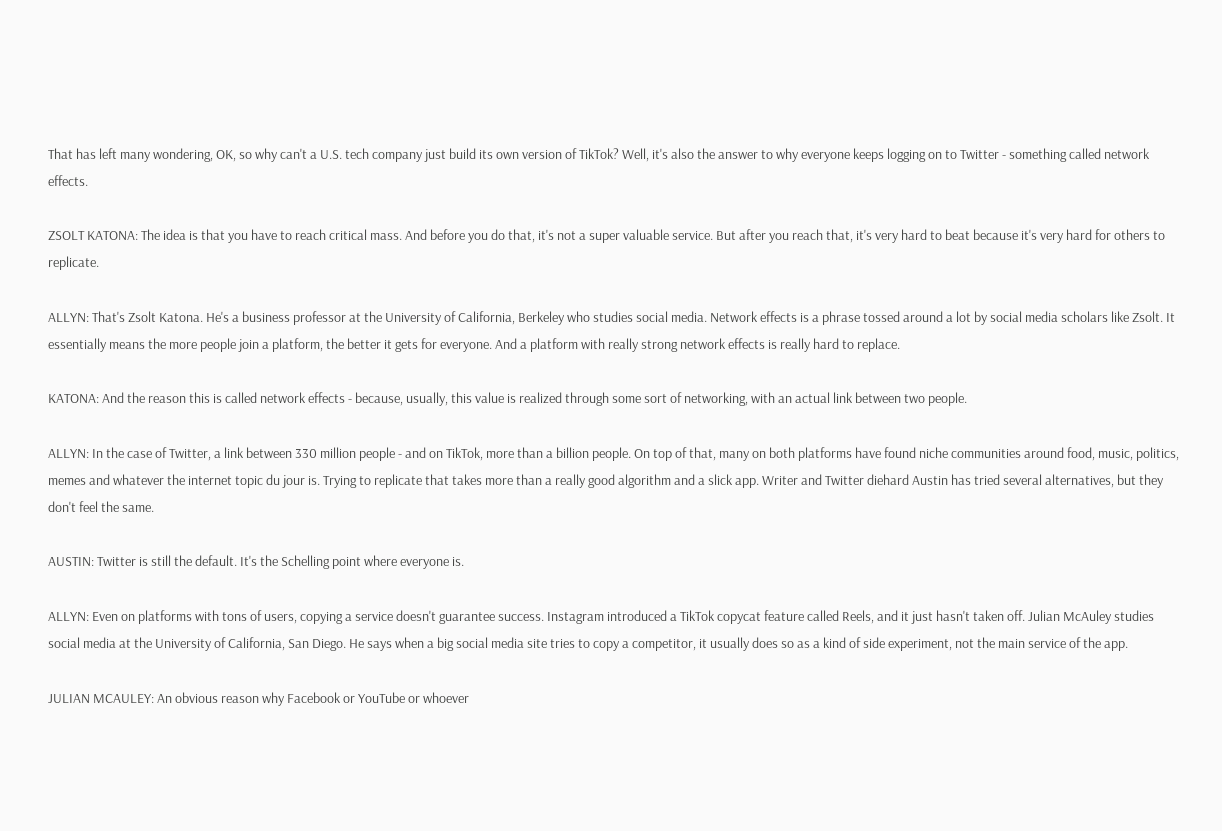That has left many wondering, OK, so why can't a U.S. tech company just build its own version of TikTok? Well, it's also the answer to why everyone keeps logging on to Twitter - something called network effects.

ZSOLT KATONA: The idea is that you have to reach critical mass. And before you do that, it's not a super valuable service. But after you reach that, it's very hard to beat because it's very hard for others to replicate.

ALLYN: That's Zsolt Katona. He's a business professor at the University of California, Berkeley who studies social media. Network effects is a phrase tossed around a lot by social media scholars like Zsolt. It essentially means the more people join a platform, the better it gets for everyone. And a platform with really strong network effects is really hard to replace.

KATONA: And the reason this is called network effects - because, usually, this value is realized through some sort of networking, with an actual link between two people.

ALLYN: In the case of Twitter, a link between 330 million people - and on TikTok, more than a billion people. On top of that, many on both platforms have found niche communities around food, music, politics, memes and whatever the internet topic du jour is. Trying to replicate that takes more than a really good algorithm and a slick app. Writer and Twitter diehard Austin has tried several alternatives, but they don't feel the same.

AUSTIN: Twitter is still the default. It's the Schelling point where everyone is.

ALLYN: Even on platforms with tons of users, copying a service doesn't guarantee success. Instagram introduced a TikTok copycat feature called Reels, and it just hasn't taken off. Julian McAuley studies social media at the University of California, San Diego. He says when a big social media site tries to copy a competitor, it usually does so as a kind of side experiment, not the main service of the app.

JULIAN MCAULEY: An obvious reason why Facebook or YouTube or whoever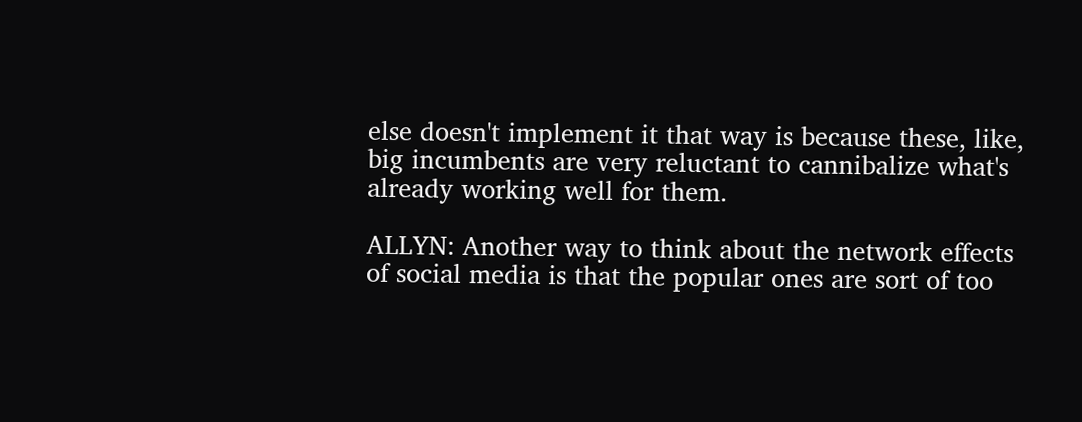else doesn't implement it that way is because these, like, big incumbents are very reluctant to cannibalize what's already working well for them.

ALLYN: Another way to think about the network effects of social media is that the popular ones are sort of too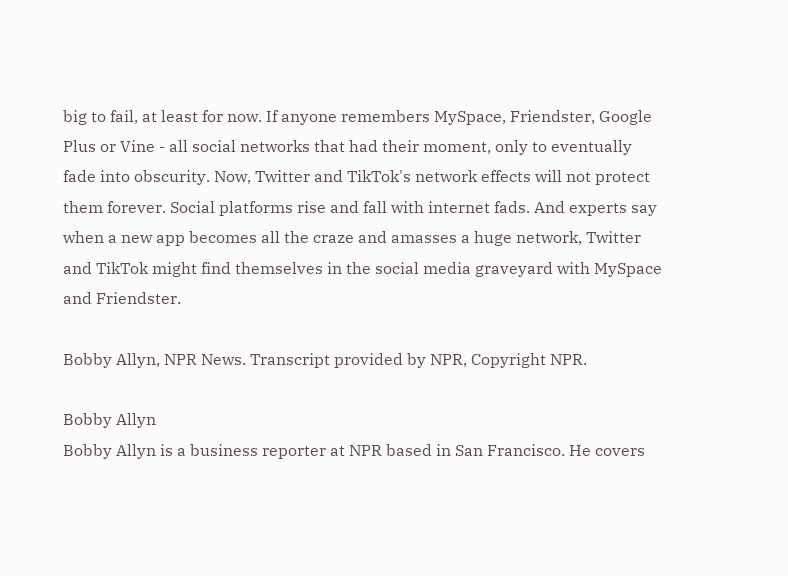big to fail, at least for now. If anyone remembers MySpace, Friendster, Google Plus or Vine - all social networks that had their moment, only to eventually fade into obscurity. Now, Twitter and TikTok's network effects will not protect them forever. Social platforms rise and fall with internet fads. And experts say when a new app becomes all the craze and amasses a huge network, Twitter and TikTok might find themselves in the social media graveyard with MySpace and Friendster.

Bobby Allyn, NPR News. Transcript provided by NPR, Copyright NPR.

Bobby Allyn
Bobby Allyn is a business reporter at NPR based in San Francisco. He covers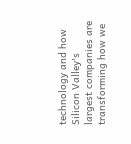technology and how Silicon Valley's largest companies are transforming how we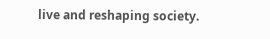live and reshaping society.